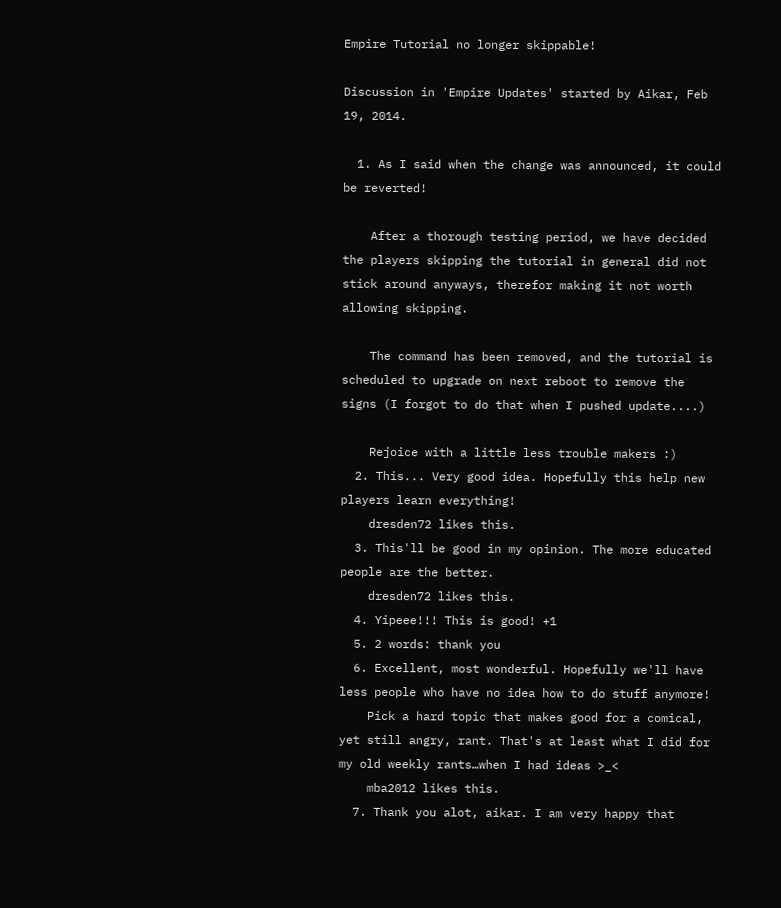Empire Tutorial no longer skippable!

Discussion in 'Empire Updates' started by Aikar, Feb 19, 2014.

  1. As I said when the change was announced, it could be reverted!

    After a thorough testing period, we have decided the players skipping the tutorial in general did not stick around anyways, therefor making it not worth allowing skipping.

    The command has been removed, and the tutorial is scheduled to upgrade on next reboot to remove the signs (I forgot to do that when I pushed update....)

    Rejoice with a little less trouble makers :)
  2. This... Very good idea. Hopefully this help new players learn everything!
    dresden72 likes this.
  3. This'll be good in my opinion. The more educated people are the better.
    dresden72 likes this.
  4. Yipeee!!! This is good! +1
  5. 2 words: thank you
  6. Excellent, most wonderful. Hopefully we'll have less people who have no idea how to do stuff anymore!
    Pick a hard topic that makes good for a comical, yet still angry, rant. That's at least what I did for my old weekly rants…when I had ideas >_<
    mba2012 likes this.
  7. Thank you alot, aikar. I am very happy that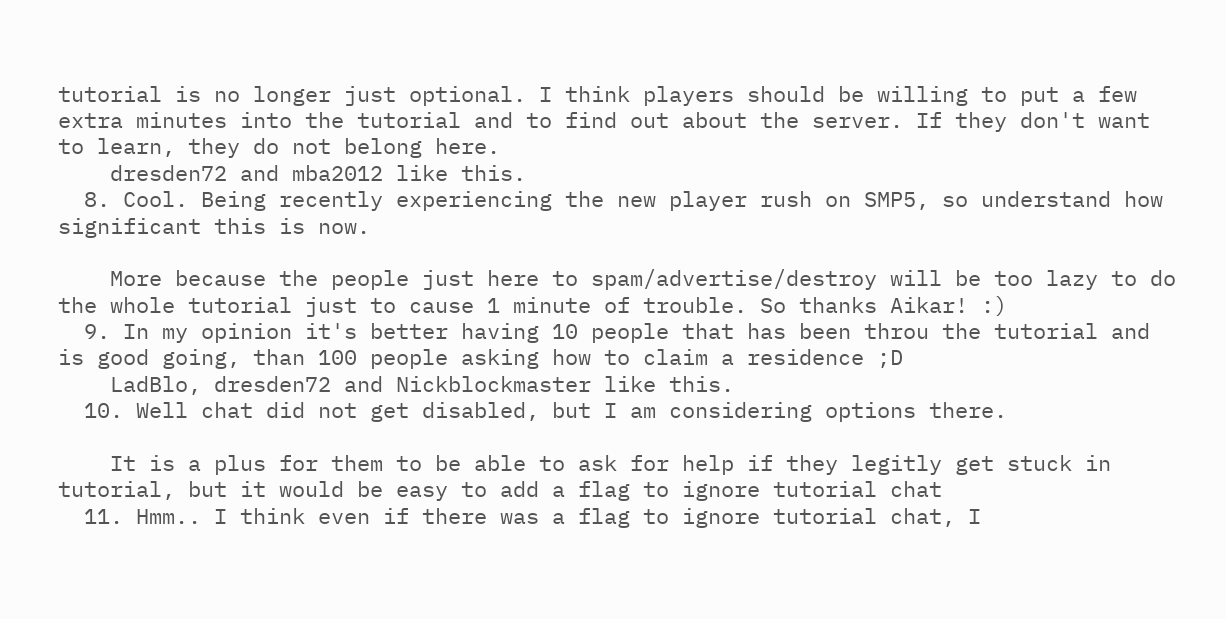tutorial is no longer just optional. I think players should be willing to put a few extra minutes into the tutorial and to find out about the server. If they don't want to learn, they do not belong here.
    dresden72 and mba2012 like this.
  8. Cool. Being recently experiencing the new player rush on SMP5, so understand how significant this is now.

    More because the people just here to spam/advertise/destroy will be too lazy to do the whole tutorial just to cause 1 minute of trouble. So thanks Aikar! :)
  9. In my opinion it's better having 10 people that has been throu the tutorial and is good going, than 100 people asking how to claim a residence ;D
    LadBlo, dresden72 and Nickblockmaster like this.
  10. Well chat did not get disabled, but I am considering options there.

    It is a plus for them to be able to ask for help if they legitly get stuck in tutorial, but it would be easy to add a flag to ignore tutorial chat
  11. Hmm.. I think even if there was a flag to ignore tutorial chat, I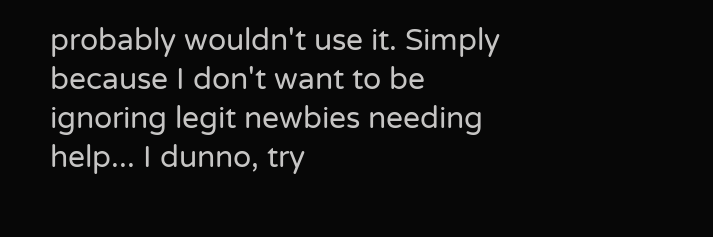probably wouldn't use it. Simply because I don't want to be ignoring legit newbies needing help... I dunno, try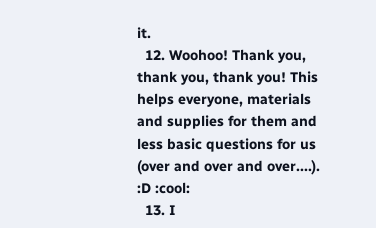it.
  12. Woohoo! Thank you, thank you, thank you! This helps everyone, materials and supplies for them and less basic questions for us (over and over and over....). :D :cool:
  13. I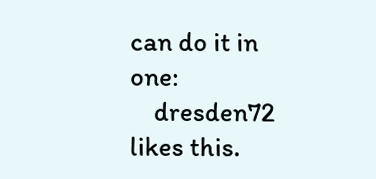can do it in one:
    dresden72 likes this.